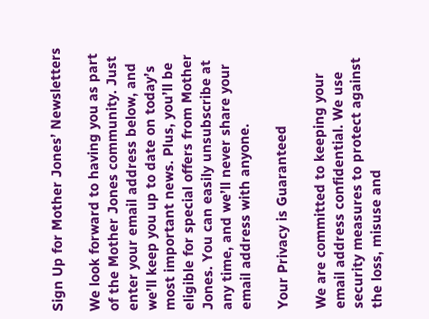Sign Up for Mother Jones’ Newsletters

We look forward to having you as part of the Mother Jones community. Just enter your email address below, and we’ll keep you up to date on today’s most important news. Plus, you’ll be eligible for special offers from Mother Jones. You can easily unsubscribe at any time, and we’ll never share your email address with anyone.

Your Privacy is Guaranteed

We are committed to keeping your email address confidential. We use security measures to protect against the loss, misuse and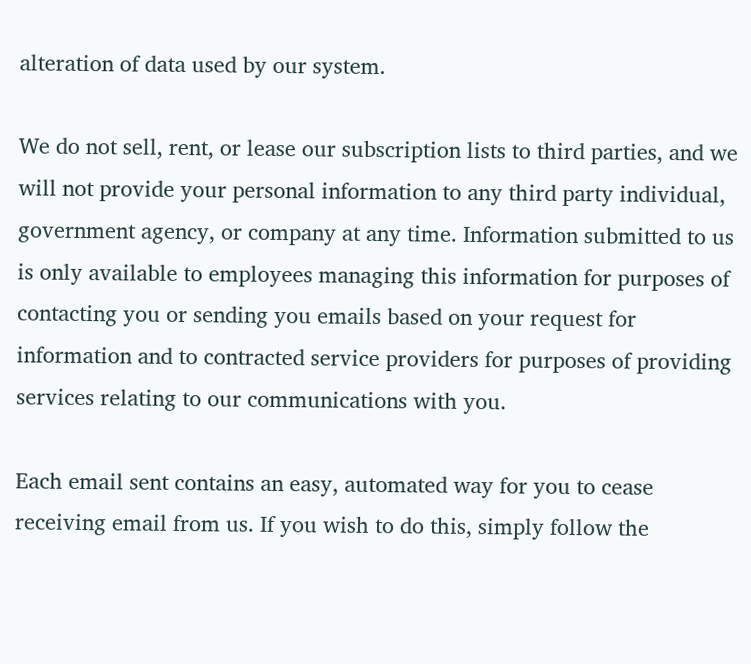alteration of data used by our system.

We do not sell, rent, or lease our subscription lists to third parties, and we will not provide your personal information to any third party individual, government agency, or company at any time. Information submitted to us is only available to employees managing this information for purposes of contacting you or sending you emails based on your request for information and to contracted service providers for purposes of providing services relating to our communications with you.

Each email sent contains an easy, automated way for you to cease receiving email from us. If you wish to do this, simply follow the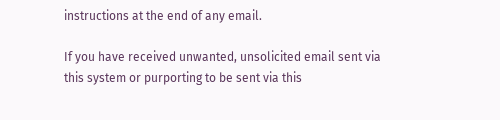instructions at the end of any email.

If you have received unwanted, unsolicited email sent via this system or purporting to be sent via this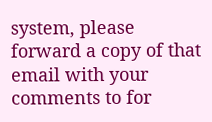system, please forward a copy of that email with your comments to for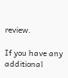review.

If you have any additional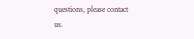questions, please contact us.